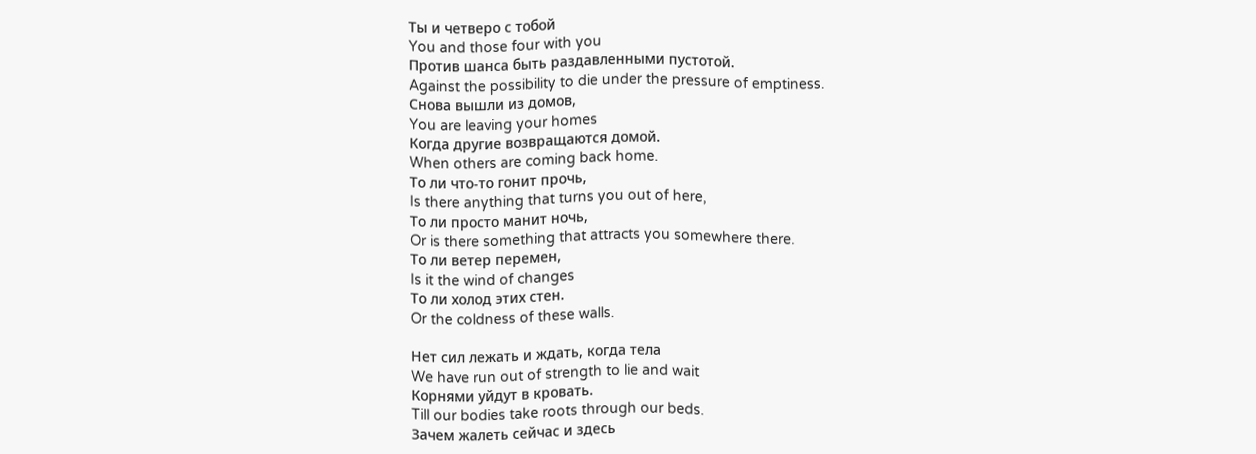Ты и четверо с тобой
You and those four with you
Против шанса быть раздавленными пустотой.
Against the possibility to die under the pressure of emptiness.
Снова вышли из домов,
You are leaving your homes
Когда другие возвращаются домой.
When others are coming back home.
То ли что-то гонит прочь,
Is there anything that turns you out of here,
То ли просто манит ночь,
Or is there something that attracts you somewhere there.
То ли ветер перемен,
Is it the wind of changes
То ли холод этих стен.
Or the coldness of these walls.

Нет сил лежать и ждать, когда тела
We have run out of strength to lie and wait
Корнями уйдут в кровать.
Till our bodies take roots through our beds.
Зачем жалеть сейчас и здесь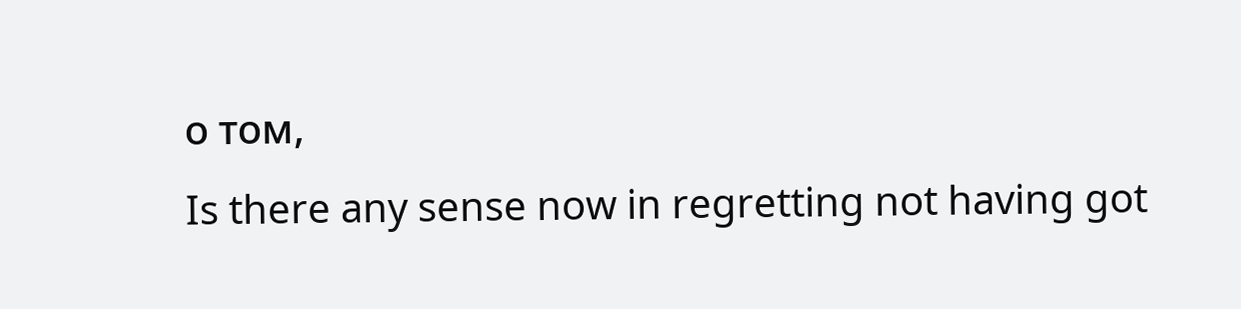о том,
Is there any sense now in regretting not having got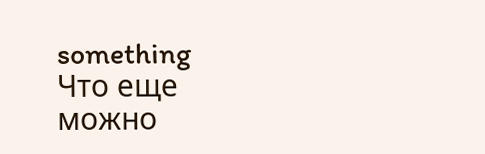something
Что еще можно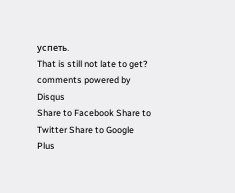успеть.
That is still not late to get?
comments powered by Disqus
Share to Facebook Share to Twitter Share to Google Plus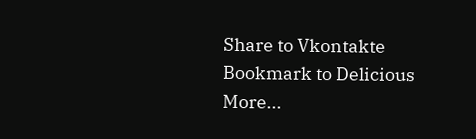Share to Vkontakte Bookmark to Delicious More...